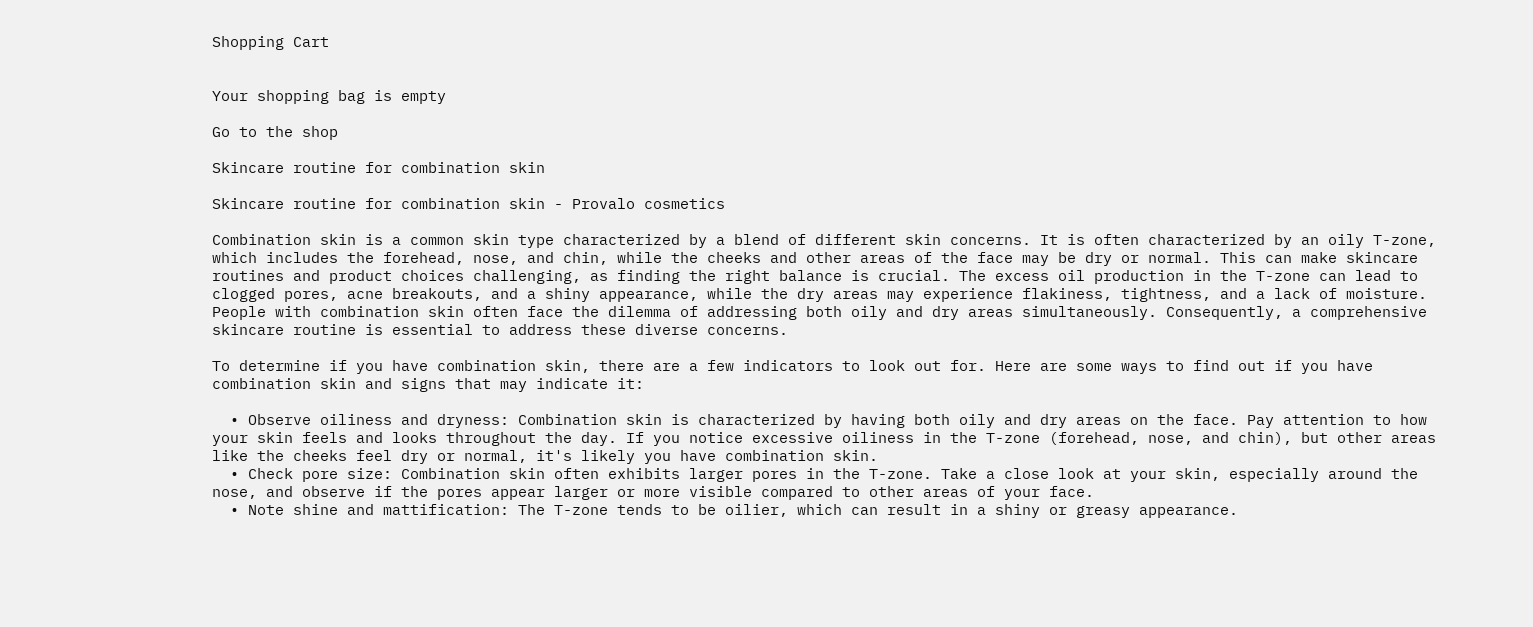Shopping Cart


Your shopping bag is empty

Go to the shop

Skincare routine for combination skin

Skincare routine for combination skin - Provalo cosmetics

Combination skin is a common skin type characterized by a blend of different skin concerns. It is often characterized by an oily T-zone, which includes the forehead, nose, and chin, while the cheeks and other areas of the face may be dry or normal. This can make skincare routines and product choices challenging, as finding the right balance is crucial. The excess oil production in the T-zone can lead to clogged pores, acne breakouts, and a shiny appearance, while the dry areas may experience flakiness, tightness, and a lack of moisture. People with combination skin often face the dilemma of addressing both oily and dry areas simultaneously. Consequently, a comprehensive skincare routine is essential to address these diverse concerns.

To determine if you have combination skin, there are a few indicators to look out for. Here are some ways to find out if you have combination skin and signs that may indicate it:

  • Observe oiliness and dryness: Combination skin is characterized by having both oily and dry areas on the face. Pay attention to how your skin feels and looks throughout the day. If you notice excessive oiliness in the T-zone (forehead, nose, and chin), but other areas like the cheeks feel dry or normal, it's likely you have combination skin.
  • Check pore size: Combination skin often exhibits larger pores in the T-zone. Take a close look at your skin, especially around the nose, and observe if the pores appear larger or more visible compared to other areas of your face.
  • Note shine and mattification: The T-zone tends to be oilier, which can result in a shiny or greasy appearance.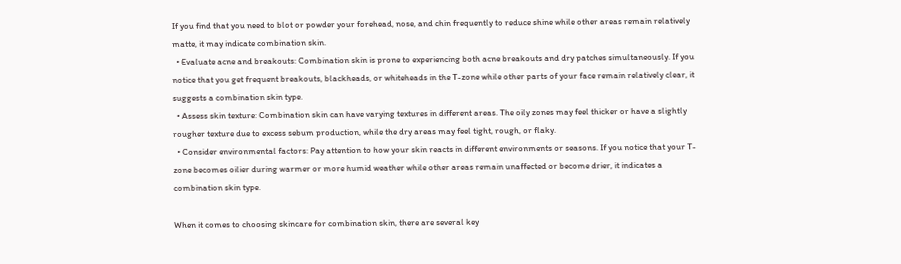If you find that you need to blot or powder your forehead, nose, and chin frequently to reduce shine while other areas remain relatively matte, it may indicate combination skin.
  • Evaluate acne and breakouts: Combination skin is prone to experiencing both acne breakouts and dry patches simultaneously. If you notice that you get frequent breakouts, blackheads, or whiteheads in the T-zone while other parts of your face remain relatively clear, it suggests a combination skin type.
  • Assess skin texture: Combination skin can have varying textures in different areas. The oily zones may feel thicker or have a slightly rougher texture due to excess sebum production, while the dry areas may feel tight, rough, or flaky.
  • Consider environmental factors: Pay attention to how your skin reacts in different environments or seasons. If you notice that your T-zone becomes oilier during warmer or more humid weather while other areas remain unaffected or become drier, it indicates a combination skin type.

When it comes to choosing skincare for combination skin, there are several key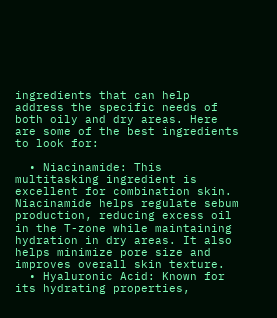ingredients that can help address the specific needs of both oily and dry areas. Here are some of the best ingredients to look for:

  • Niacinamide: This multitasking ingredient is excellent for combination skin. Niacinamide helps regulate sebum production, reducing excess oil in the T-zone while maintaining hydration in dry areas. It also helps minimize pore size and improves overall skin texture.
  • Hyaluronic Acid: Known for its hydrating properties,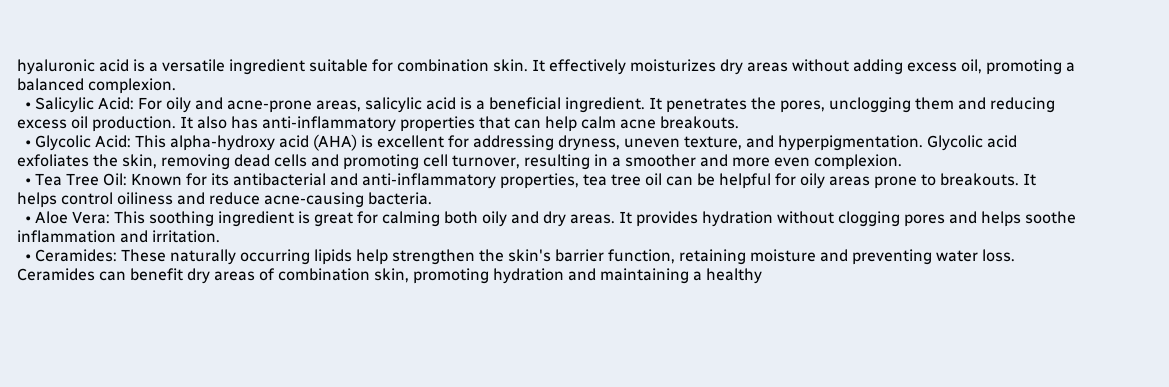hyaluronic acid is a versatile ingredient suitable for combination skin. It effectively moisturizes dry areas without adding excess oil, promoting a balanced complexion.
  • Salicylic Acid: For oily and acne-prone areas, salicylic acid is a beneficial ingredient. It penetrates the pores, unclogging them and reducing excess oil production. It also has anti-inflammatory properties that can help calm acne breakouts.
  • Glycolic Acid: This alpha-hydroxy acid (AHA) is excellent for addressing dryness, uneven texture, and hyperpigmentation. Glycolic acid exfoliates the skin, removing dead cells and promoting cell turnover, resulting in a smoother and more even complexion.
  • Tea Tree Oil: Known for its antibacterial and anti-inflammatory properties, tea tree oil can be helpful for oily areas prone to breakouts. It helps control oiliness and reduce acne-causing bacteria.
  • Aloe Vera: This soothing ingredient is great for calming both oily and dry areas. It provides hydration without clogging pores and helps soothe inflammation and irritation.
  • Ceramides: These naturally occurring lipids help strengthen the skin's barrier function, retaining moisture and preventing water loss. Ceramides can benefit dry areas of combination skin, promoting hydration and maintaining a healthy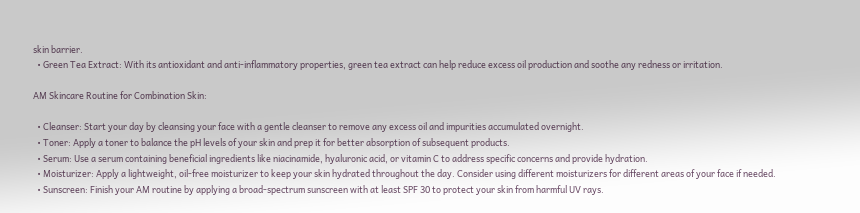skin barrier.
  • Green Tea Extract: With its antioxidant and anti-inflammatory properties, green tea extract can help reduce excess oil production and soothe any redness or irritation.

AM Skincare Routine for Combination Skin:

  • Cleanser: Start your day by cleansing your face with a gentle cleanser to remove any excess oil and impurities accumulated overnight.
  • Toner: Apply a toner to balance the pH levels of your skin and prep it for better absorption of subsequent products.
  • Serum: Use a serum containing beneficial ingredients like niacinamide, hyaluronic acid, or vitamin C to address specific concerns and provide hydration.
  • Moisturizer: Apply a lightweight, oil-free moisturizer to keep your skin hydrated throughout the day. Consider using different moisturizers for different areas of your face if needed.
  • Sunscreen: Finish your AM routine by applying a broad-spectrum sunscreen with at least SPF 30 to protect your skin from harmful UV rays.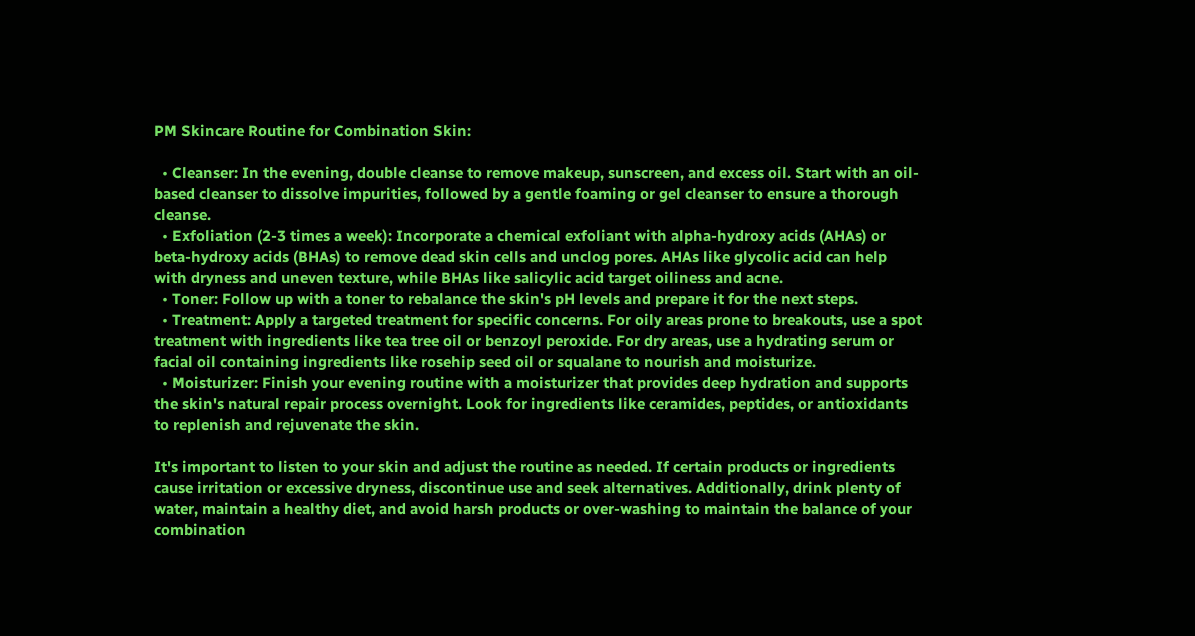PM Skincare Routine for Combination Skin:

  • Cleanser: In the evening, double cleanse to remove makeup, sunscreen, and excess oil. Start with an oil-based cleanser to dissolve impurities, followed by a gentle foaming or gel cleanser to ensure a thorough cleanse.
  • Exfoliation (2-3 times a week): Incorporate a chemical exfoliant with alpha-hydroxy acids (AHAs) or beta-hydroxy acids (BHAs) to remove dead skin cells and unclog pores. AHAs like glycolic acid can help with dryness and uneven texture, while BHAs like salicylic acid target oiliness and acne.
  • Toner: Follow up with a toner to rebalance the skin's pH levels and prepare it for the next steps.
  • Treatment: Apply a targeted treatment for specific concerns. For oily areas prone to breakouts, use a spot treatment with ingredients like tea tree oil or benzoyl peroxide. For dry areas, use a hydrating serum or facial oil containing ingredients like rosehip seed oil or squalane to nourish and moisturize.
  • Moisturizer: Finish your evening routine with a moisturizer that provides deep hydration and supports the skin's natural repair process overnight. Look for ingredients like ceramides, peptides, or antioxidants to replenish and rejuvenate the skin.

It's important to listen to your skin and adjust the routine as needed. If certain products or ingredients cause irritation or excessive dryness, discontinue use and seek alternatives. Additionally, drink plenty of water, maintain a healthy diet, and avoid harsh products or over-washing to maintain the balance of your combination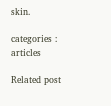skin.

categories : articles

Related post